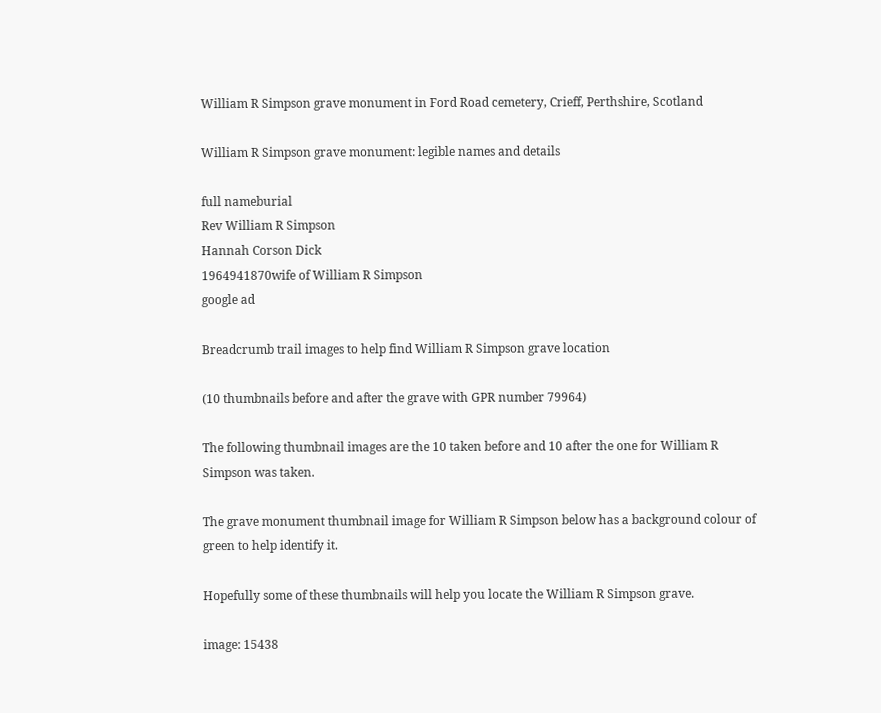William R Simpson grave monument in Ford Road cemetery, Crieff, Perthshire, Scotland

William R Simpson grave monument: legible names and details

full nameburial
Rev William R Simpson
Hannah Corson Dick
1964941870wife of William R Simpson
google ad

Breadcrumb trail images to help find William R Simpson grave location

(10 thumbnails before and after the grave with GPR number 79964)

The following thumbnail images are the 10 taken before and 10 after the one for William R Simpson was taken.

The grave monument thumbnail image for William R Simpson below has a background colour of green to help identify it.

Hopefully some of these thumbnails will help you locate the William R Simpson grave.

image: 15438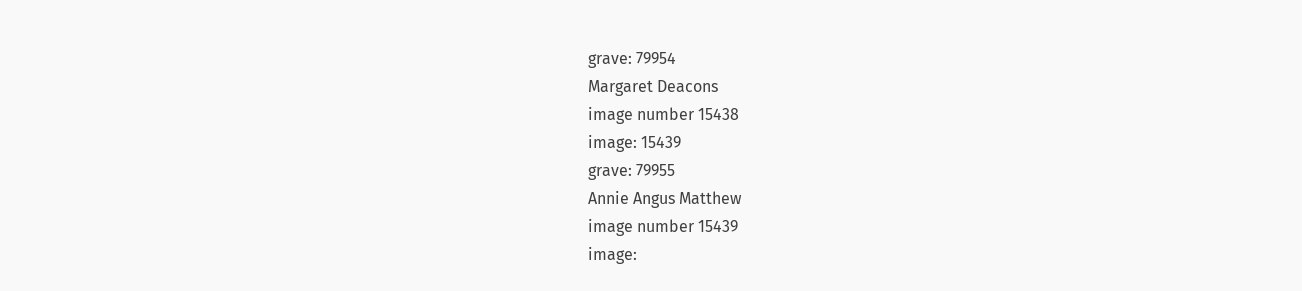grave: 79954
Margaret Deacons
image number 15438
image: 15439
grave: 79955
Annie Angus Matthew
image number 15439
image: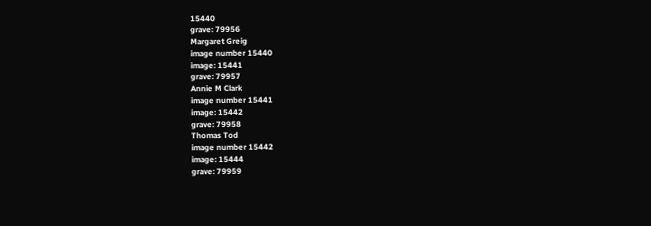15440
grave: 79956
Margaret Greig
image number 15440
image: 15441
grave: 79957
Annie M Clark
image number 15441
image: 15442
grave: 79958
Thomas Tod
image number 15442
image: 15444
grave: 79959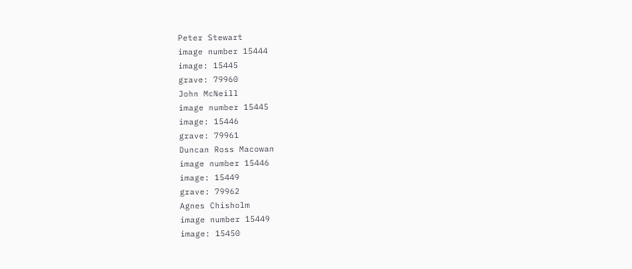Peter Stewart
image number 15444
image: 15445
grave: 79960
John McNeill
image number 15445
image: 15446
grave: 79961
Duncan Ross Macowan
image number 15446
image: 15449
grave: 79962
Agnes Chisholm
image number 15449
image: 15450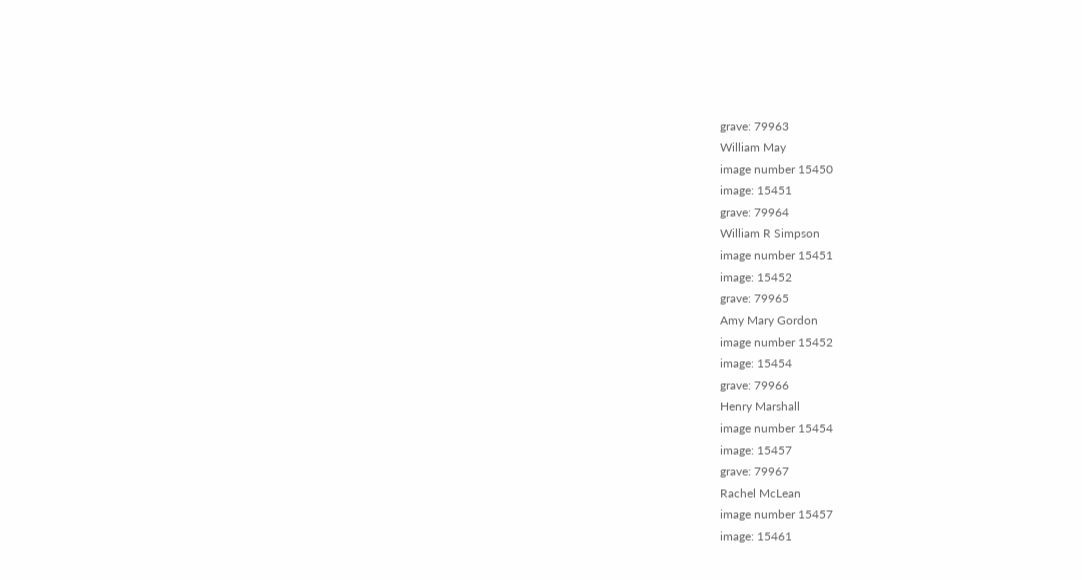grave: 79963
William May
image number 15450
image: 15451
grave: 79964
William R Simpson
image number 15451
image: 15452
grave: 79965
Amy Mary Gordon
image number 15452
image: 15454
grave: 79966
Henry Marshall
image number 15454
image: 15457
grave: 79967
Rachel McLean
image number 15457
image: 15461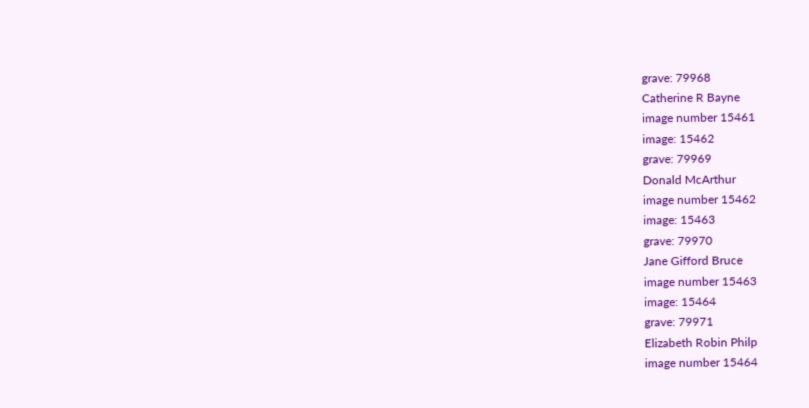grave: 79968
Catherine R Bayne
image number 15461
image: 15462
grave: 79969
Donald McArthur
image number 15462
image: 15463
grave: 79970
Jane Gifford Bruce
image number 15463
image: 15464
grave: 79971
Elizabeth Robin Philp
image number 15464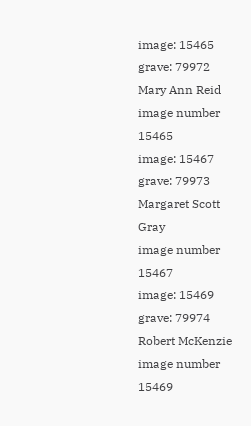image: 15465
grave: 79972
Mary Ann Reid
image number 15465
image: 15467
grave: 79973
Margaret Scott Gray
image number 15467
image: 15469
grave: 79974
Robert McKenzie
image number 15469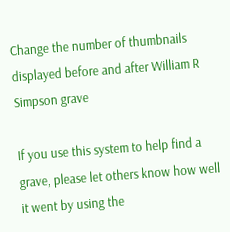Change the number of thumbnails displayed before and after William R Simpson grave

If you use this system to help find a grave, please let others know how well it went by using the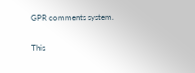GPR comments system.

This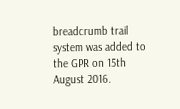breadcrumb trail system was added to the GPR on 15th August 2016.